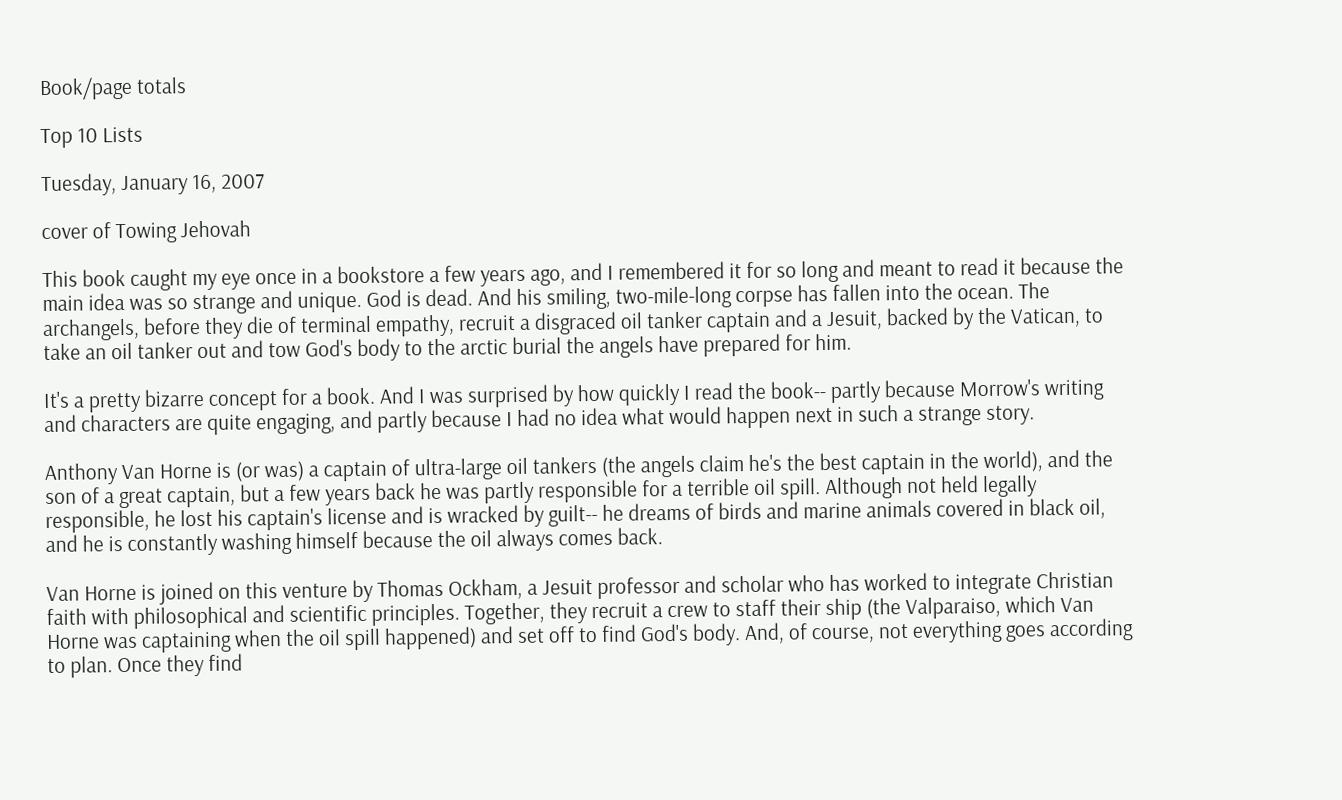Book/page totals

Top 10 Lists

Tuesday, January 16, 2007

cover of Towing Jehovah

This book caught my eye once in a bookstore a few years ago, and I remembered it for so long and meant to read it because the main idea was so strange and unique. God is dead. And his smiling, two-mile-long corpse has fallen into the ocean. The archangels, before they die of terminal empathy, recruit a disgraced oil tanker captain and a Jesuit, backed by the Vatican, to take an oil tanker out and tow God's body to the arctic burial the angels have prepared for him.

It's a pretty bizarre concept for a book. And I was surprised by how quickly I read the book-- partly because Morrow's writing and characters are quite engaging, and partly because I had no idea what would happen next in such a strange story.

Anthony Van Horne is (or was) a captain of ultra-large oil tankers (the angels claim he's the best captain in the world), and the son of a great captain, but a few years back he was partly responsible for a terrible oil spill. Although not held legally responsible, he lost his captain's license and is wracked by guilt-- he dreams of birds and marine animals covered in black oil, and he is constantly washing himself because the oil always comes back.

Van Horne is joined on this venture by Thomas Ockham, a Jesuit professor and scholar who has worked to integrate Christian faith with philosophical and scientific principles. Together, they recruit a crew to staff their ship (the Valparaiso, which Van Horne was captaining when the oil spill happened) and set off to find God's body. And, of course, not everything goes according to plan. Once they find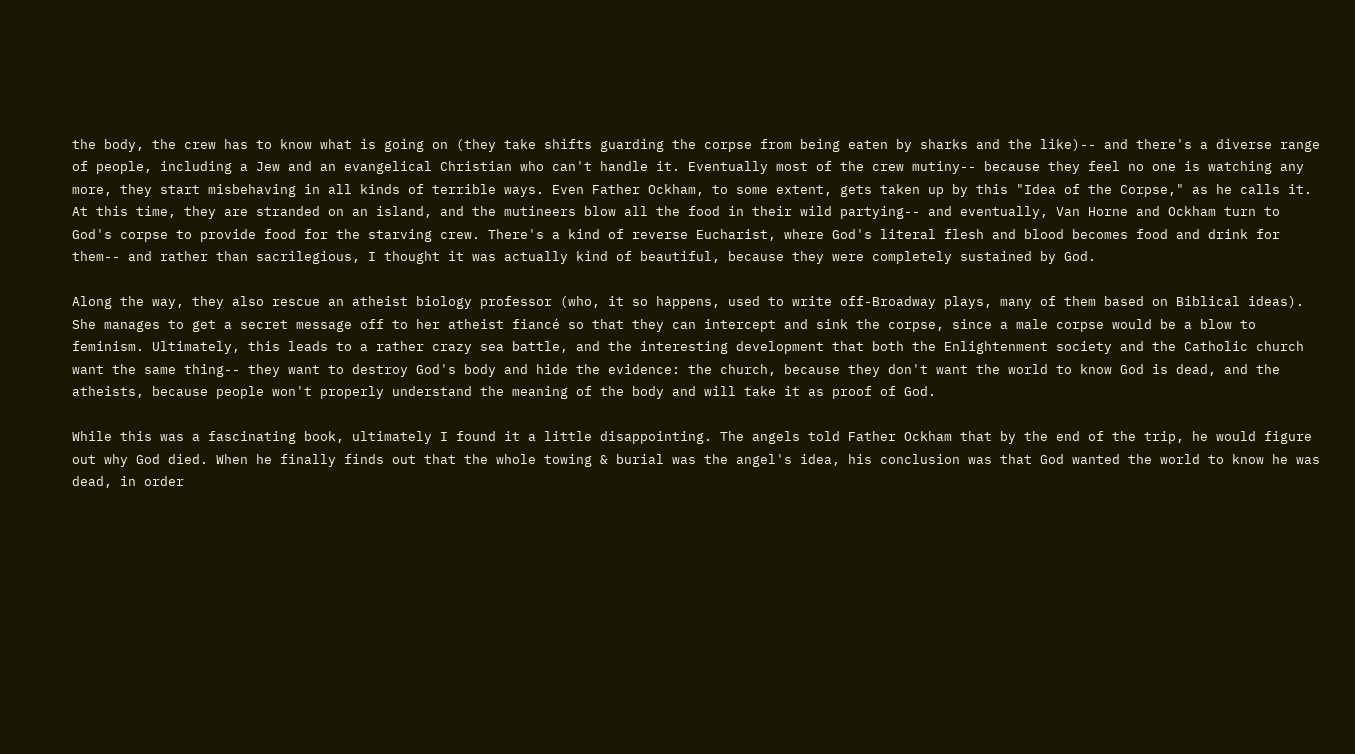the body, the crew has to know what is going on (they take shifts guarding the corpse from being eaten by sharks and the like)-- and there's a diverse range of people, including a Jew and an evangelical Christian who can't handle it. Eventually most of the crew mutiny-- because they feel no one is watching any more, they start misbehaving in all kinds of terrible ways. Even Father Ockham, to some extent, gets taken up by this "Idea of the Corpse," as he calls it. At this time, they are stranded on an island, and the mutineers blow all the food in their wild partying-- and eventually, Van Horne and Ockham turn to God's corpse to provide food for the starving crew. There's a kind of reverse Eucharist, where God's literal flesh and blood becomes food and drink for them-- and rather than sacrilegious, I thought it was actually kind of beautiful, because they were completely sustained by God.

Along the way, they also rescue an atheist biology professor (who, it so happens, used to write off-Broadway plays, many of them based on Biblical ideas). She manages to get a secret message off to her atheist fiancé so that they can intercept and sink the corpse, since a male corpse would be a blow to feminism. Ultimately, this leads to a rather crazy sea battle, and the interesting development that both the Enlightenment society and the Catholic church want the same thing-- they want to destroy God's body and hide the evidence: the church, because they don't want the world to know God is dead, and the atheists, because people won't properly understand the meaning of the body and will take it as proof of God.

While this was a fascinating book, ultimately I found it a little disappointing. The angels told Father Ockham that by the end of the trip, he would figure out why God died. When he finally finds out that the whole towing & burial was the angel's idea, his conclusion was that God wanted the world to know he was dead, in order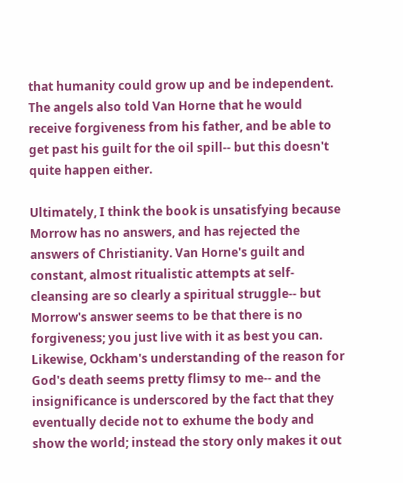that humanity could grow up and be independent. The angels also told Van Horne that he would receive forgiveness from his father, and be able to get past his guilt for the oil spill-- but this doesn't quite happen either.

Ultimately, I think the book is unsatisfying because Morrow has no answers, and has rejected the answers of Christianity. Van Horne's guilt and constant, almost ritualistic attempts at self-cleansing are so clearly a spiritual struggle-- but Morrow's answer seems to be that there is no forgiveness; you just live with it as best you can. Likewise, Ockham's understanding of the reason for God's death seems pretty flimsy to me-- and the insignificance is underscored by the fact that they eventually decide not to exhume the body and show the world; instead the story only makes it out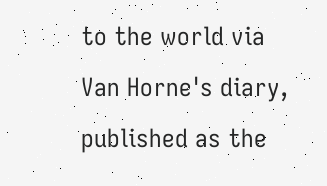to the world via Van Horne's diary, published as the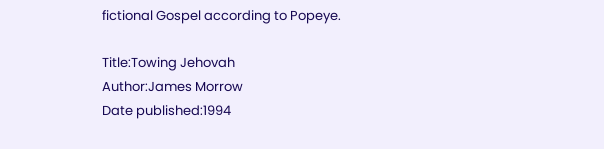fictional Gospel according to Popeye.

Title:Towing Jehovah
Author:James Morrow
Date published:1994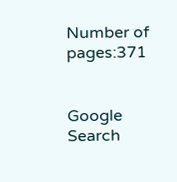Number of pages:371


Google Search